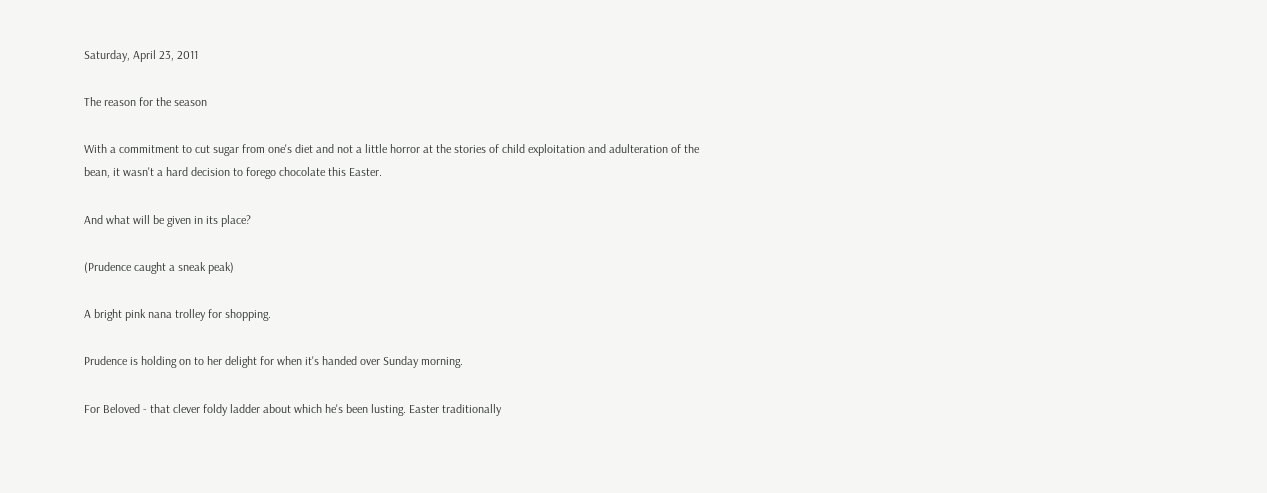Saturday, April 23, 2011

The reason for the season

With a commitment to cut sugar from one's diet and not a little horror at the stories of child exploitation and adulteration of the bean, it wasn't a hard decision to forego chocolate this Easter.

And what will be given in its place?

(Prudence caught a sneak peak)

A bright pink nana trolley for shopping.

Prudence is holding on to her delight for when it's handed over Sunday morning.

For Beloved - that clever foldy ladder about which he's been lusting. Easter traditionally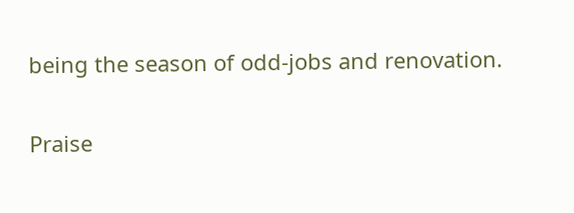being the season of odd-jobs and renovation.

Praise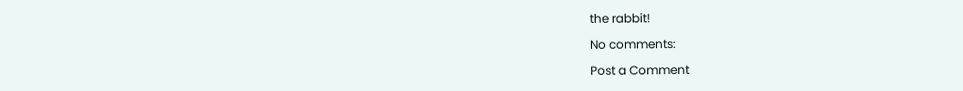the rabbit!

No comments:

Post a Comment